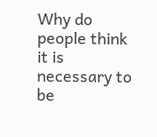Why do people think it is necessary to be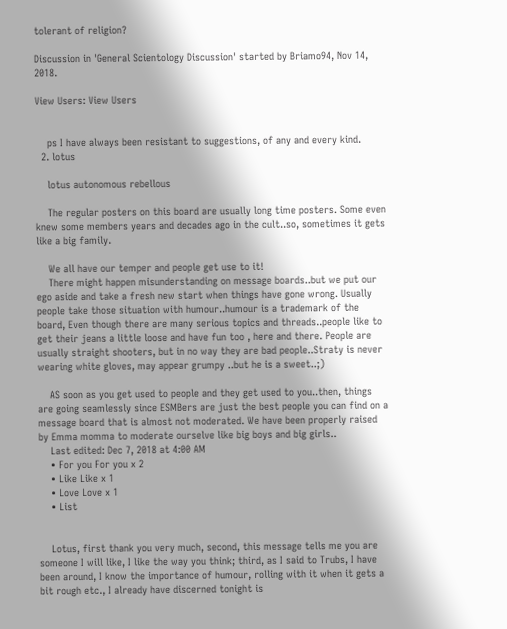tolerant of religion?

Discussion in 'General Scientology Discussion' started by Briamo94, Nov 14, 2018.

View Users: View Users


    ps I have always been resistant to suggestions, of any and every kind.
  2. lotus

    lotus autonomous rebellous

    The regular posters on this board are usually long time posters. Some even knew some members years and decades ago in the cult..so, sometimes it gets like a big family.

    We all have our temper and people get use to it!
    There might happen misunderstanding on message boards..but we put our ego aside and take a fresh new start when things have gone wrong. Usually people take those situation with humour..humour is a trademark of the board, Even though there are many serious topics and threads..people like to get their jeans a little loose and have fun too , here and there. People are usually straight shooters, but in no way they are bad people..Straty is never wearing white gloves, may appear grumpy ..but he is a sweet..;)

    AS soon as you get used to people and they get used to you..then, things are going seamlessly since ESMBers are just the best people you can find on a message board that is almost not moderated. We have been properly raised by Emma momma to moderate ourselve like big boys and big girls..
    Last edited: Dec 7, 2018 at 4:00 AM
    • For you For you x 2
    • Like Like x 1
    • Love Love x 1
    • List


    Lotus, first thank you very much, second, this message tells me you are someone I will like, I like the way you think; third, as I said to Trubs, I have been around, I know the importance of humour, rolling with it when it gets a bit rough etc., I already have discerned tonight is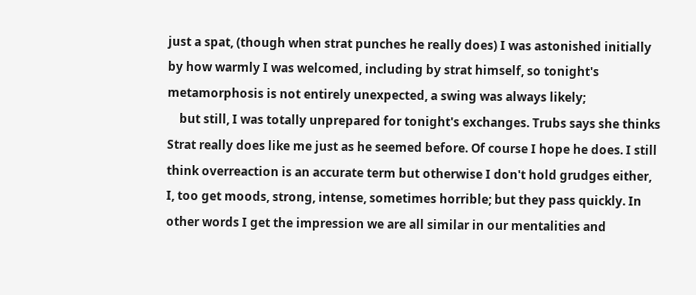just a spat, (though when strat punches he really does) I was astonished initially by how warmly I was welcomed, including by strat himself, so tonight's metamorphosis is not entirely unexpected, a swing was always likely;
    but still, I was totally unprepared for tonight's exchanges. Trubs says she thinks Strat really does like me just as he seemed before. Of course I hope he does. I still think overreaction is an accurate term but otherwise I don't hold grudges either, I, too get moods, strong, intense, sometimes horrible; but they pass quickly. In other words I get the impression we are all similar in our mentalities and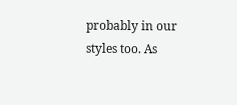probably in our styles too. As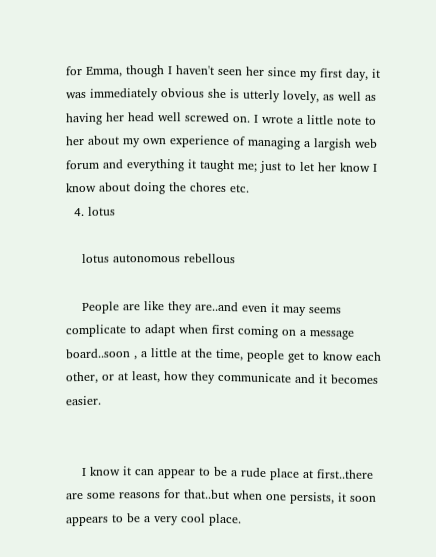for Emma, though I haven't seen her since my first day, it was immediately obvious she is utterly lovely, as well as having her head well screwed on. I wrote a little note to her about my own experience of managing a largish web forum and everything it taught me; just to let her know I know about doing the chores etc.
  4. lotus

    lotus autonomous rebellous

    People are like they are..and even it may seems complicate to adapt when first coming on a message board..soon , a little at the time, people get to know each other, or at least, how they communicate and it becomes easier.


    I know it can appear to be a rude place at first..there are some reasons for that..but when one persists, it soon appears to be a very cool place.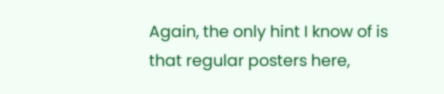Again, the only hint I know of is that regular posters here,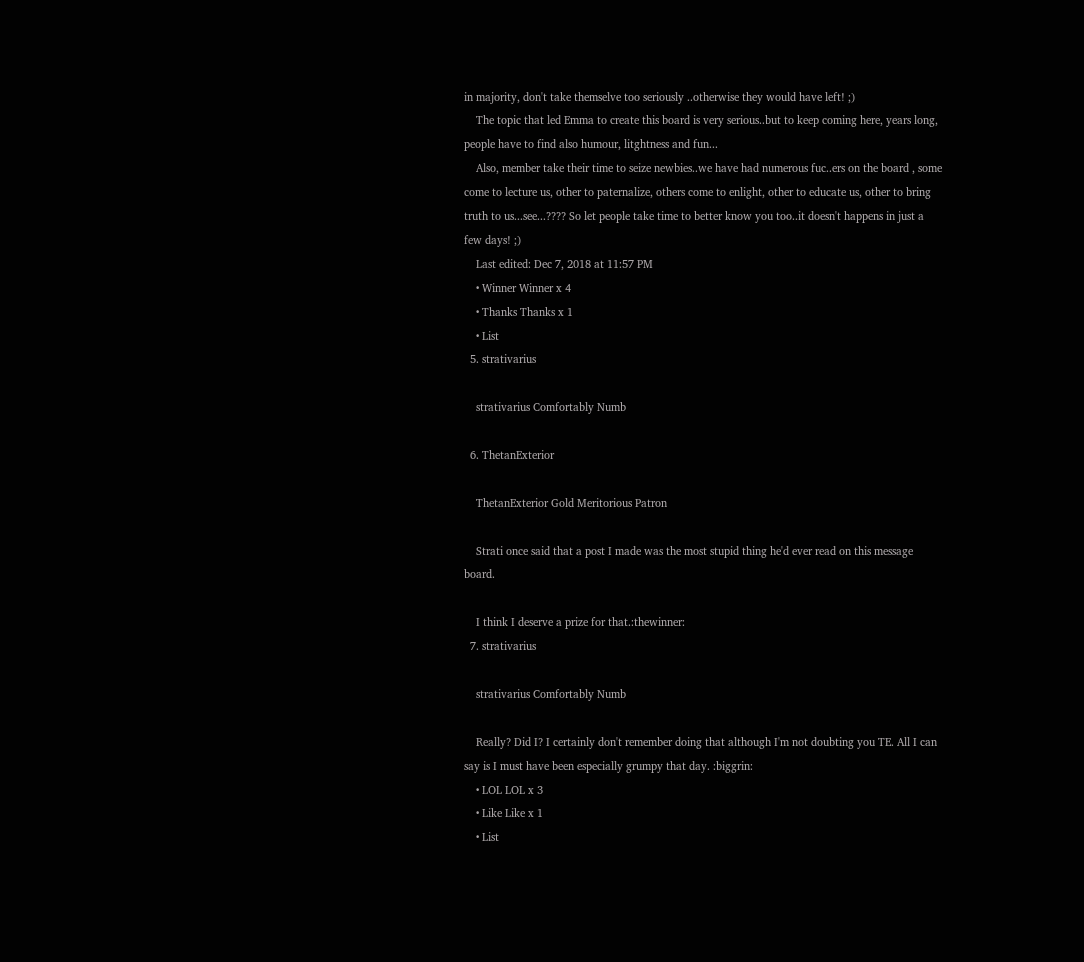in majority, don't take themselve too seriously ..otherwise they would have left! ;)
    The topic that led Emma to create this board is very serious..but to keep coming here, years long, people have to find also humour, litghtness and fun...
    Also, member take their time to seize newbies..we have had numerous fuc..ers on the board , some come to lecture us, other to paternalize, others come to enlight, other to educate us, other to bring truth to us...see...???? So let people take time to better know you too..it doesn't happens in just a few days! ;)
    Last edited: Dec 7, 2018 at 11:57 PM
    • Winner Winner x 4
    • Thanks Thanks x 1
    • List
  5. strativarius

    strativarius Comfortably Numb

  6. ThetanExterior

    ThetanExterior Gold Meritorious Patron

    Strati once said that a post I made was the most stupid thing he'd ever read on this message board.

    I think I deserve a prize for that.:thewinner:
  7. strativarius

    strativarius Comfortably Numb

    Really? Did I? I certainly don't remember doing that although I'm not doubting you TE. All I can say is I must have been especially grumpy that day. :biggrin:
    • LOL LOL x 3
    • Like Like x 1
    • List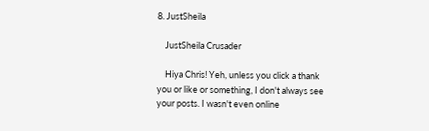8. JustSheila

    JustSheila Crusader

    Hiya Chris! Yeh, unless you click a thank you or like or something, I don't always see your posts. I wasn't even online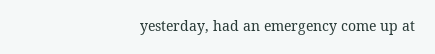yesterday, had an emergency come up at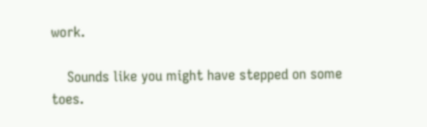work.

    Sounds like you might have stepped on some toes.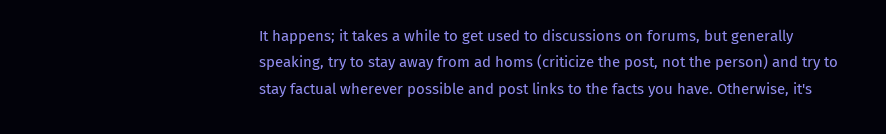It happens; it takes a while to get used to discussions on forums, but generally speaking, try to stay away from ad homs (criticize the post, not the person) and try to stay factual wherever possible and post links to the facts you have. Otherwise, it's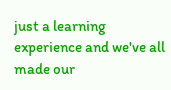just a learning experience and we've all made our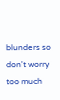blunders so don't worry too much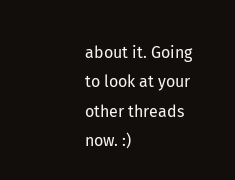about it. Going to look at your other threads now. :)